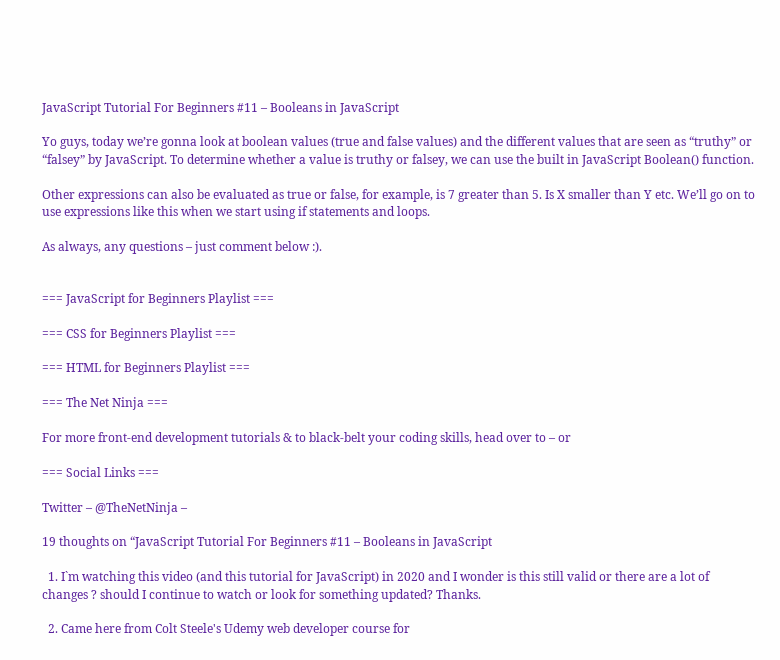JavaScript Tutorial For Beginners #11 – Booleans in JavaScript

Yo guys, today we’re gonna look at boolean values (true and false values) and the different values that are seen as “truthy” or “falsey” by JavaScript. To determine whether a value is truthy or falsey, we can use the built in JavaScript Boolean() function.

Other expressions can also be evaluated as true or false, for example, is 7 greater than 5. Is X smaller than Y etc. We’ll go on to use expressions like this when we start using if statements and loops.

As always, any questions – just comment below :).


=== JavaScript for Beginners Playlist ===

=== CSS for Beginners Playlist ===

=== HTML for Beginners Playlist ===

=== The Net Ninja ===

For more front-end development tutorials & to black-belt your coding skills, head over to – or

=== Social Links ===

Twitter – @TheNetNinja –

19 thoughts on “JavaScript Tutorial For Beginners #11 – Booleans in JavaScript

  1. I`m watching this video (and this tutorial for JavaScript) in 2020 and I wonder is this still valid or there are a lot of changes ? should I continue to watch or look for something updated? Thanks.

  2. Came here from Colt Steele's Udemy web developer course for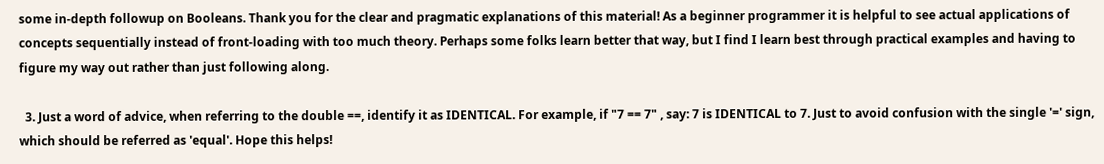some in-depth followup on Booleans. Thank you for the clear and pragmatic explanations of this material! As a beginner programmer it is helpful to see actual applications of concepts sequentially instead of front-loading with too much theory. Perhaps some folks learn better that way, but I find I learn best through practical examples and having to figure my way out rather than just following along.

  3. Just a word of advice, when referring to the double ==, identify it as IDENTICAL. For example, if "7 == 7" , say: 7 is IDENTICAL to 7. Just to avoid confusion with the single '=' sign, which should be referred as 'equal'. Hope this helps!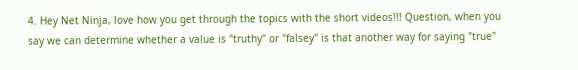4. Hey Net Ninja, love how you get through the topics with the short videos!!! Question, when you say we can determine whether a value is "truthy" or "falsey" is that another way for saying "true"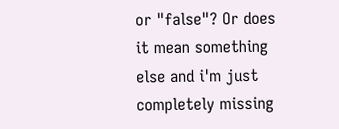or "false"? Or does it mean something else and i'm just completely missing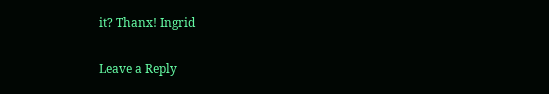it? Thanx! Ingrid

Leave a Reply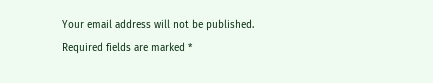Your email address will not be published. Required fields are marked *